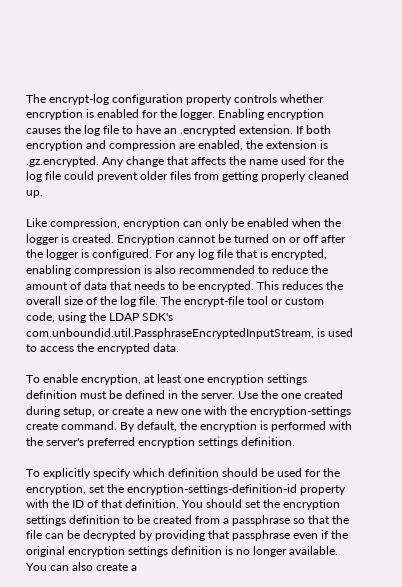The encrypt-log configuration property controls whether encryption is enabled for the logger. Enabling encryption causes the log file to have an .encrypted extension. If both encryption and compression are enabled, the extension is .gz.encrypted. Any change that affects the name used for the log file could prevent older files from getting properly cleaned up.

Like compression, encryption can only be enabled when the logger is created. Encryption cannot be turned on or off after the logger is configured. For any log file that is encrypted, enabling compression is also recommended to reduce the amount of data that needs to be encrypted. This reduces the overall size of the log file. The encrypt-file tool or custom code, using the LDAP SDK's com.unboundid.util.PassphraseEncryptedInputStream, is used to access the encrypted data.

To enable encryption, at least one encryption settings definition must be defined in the server. Use the one created during setup, or create a new one with the encryption-settings create command. By default, the encryption is performed with the server's preferred encryption settings definition.

To explicitly specify which definition should be used for the encryption, set the encryption-settings-definition-id property with the ID of that definition. You should set the encryption settings definition to be created from a passphrase so that the file can be decrypted by providing that passphrase even if the original encryption settings definition is no longer available. You can also create a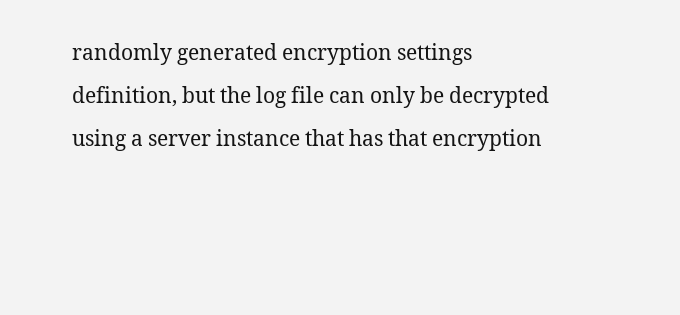randomly generated encryption settings definition, but the log file can only be decrypted using a server instance that has that encryption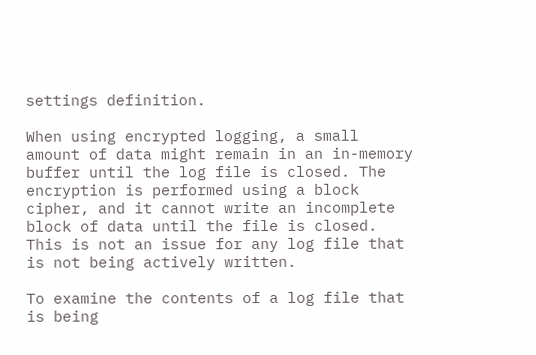settings definition.

When using encrypted logging, a small amount of data might remain in an in-memory buffer until the log file is closed. The encryption is performed using a block cipher, and it cannot write an incomplete block of data until the file is closed. This is not an issue for any log file that is not being actively written.

To examine the contents of a log file that is being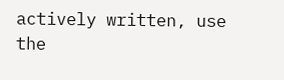actively written, use the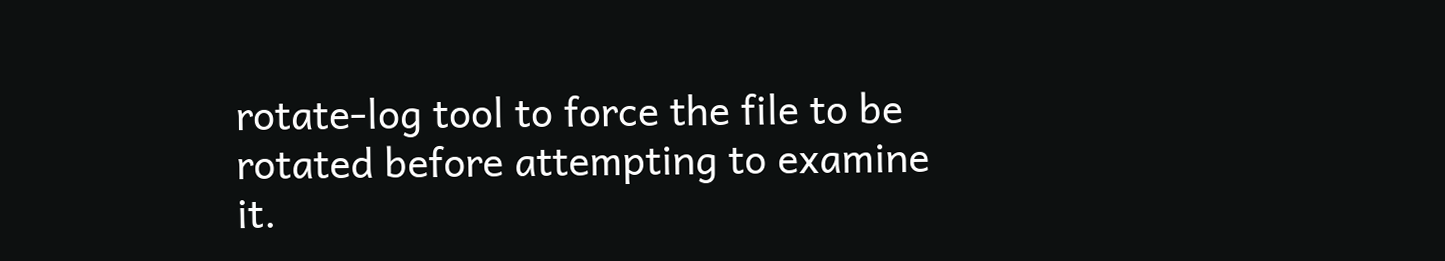rotate-log tool to force the file to be rotated before attempting to examine it.